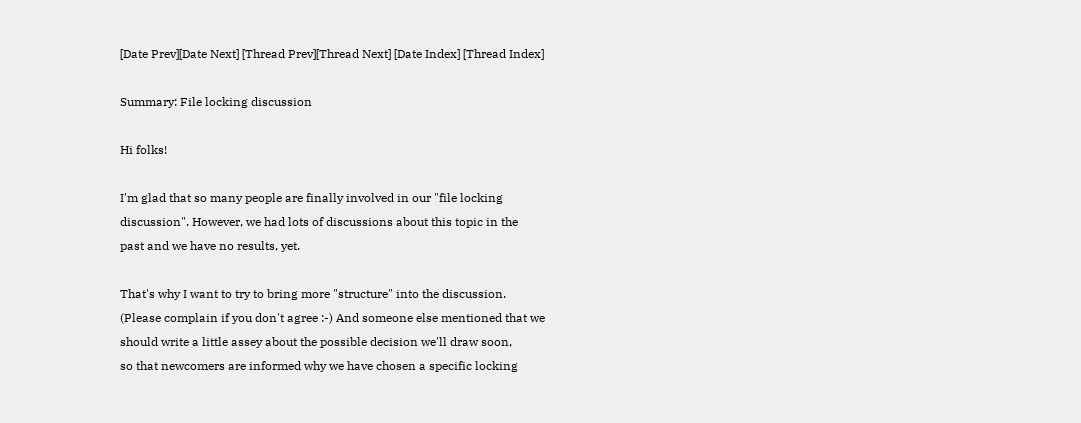[Date Prev][Date Next] [Thread Prev][Thread Next] [Date Index] [Thread Index]

Summary: File locking discussion

Hi folks!

I'm glad that so many people are finally involved in our "file locking
discussion". However, we had lots of discussions about this topic in the
past and we have no results, yet.

That's why I want to try to bring more "structure" into the discussion.
(Please complain if you don't agree :-) And someone else mentioned that we
should write a little assey about the possible decision we'll draw soon,
so that newcomers are informed why we have chosen a specific locking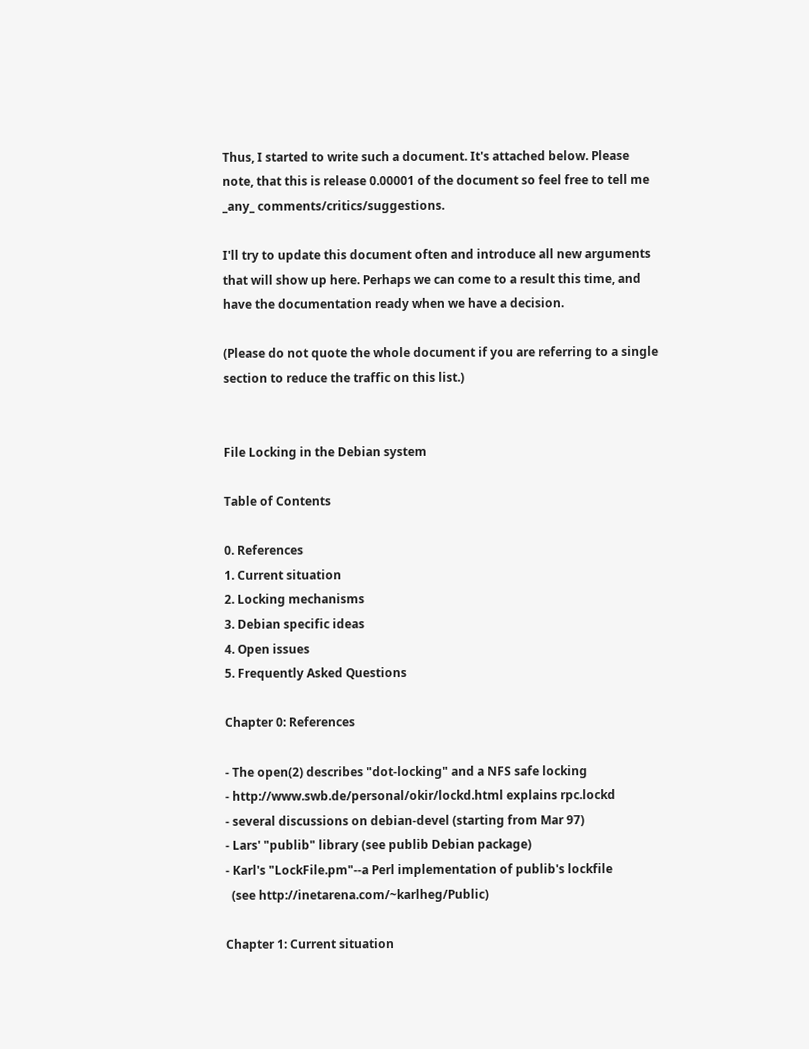Thus, I started to write such a document. It's attached below. Please
note, that this is release 0.00001 of the document so feel free to tell me
_any_ comments/critics/suggestions.

I'll try to update this document often and introduce all new arguments
that will show up here. Perhaps we can come to a result this time, and
have the documentation ready when we have a decision.

(Please do not quote the whole document if you are referring to a single
section to reduce the traffic on this list.)


File Locking in the Debian system

Table of Contents

0. References
1. Current situation
2. Locking mechanisms
3. Debian specific ideas
4. Open issues
5. Frequently Asked Questions

Chapter 0: References

- The open(2) describes "dot-locking" and a NFS safe locking
- http://www.swb.de/personal/okir/lockd.html explains rpc.lockd
- several discussions on debian-devel (starting from Mar 97)
- Lars' "publib" library (see publib Debian package)
- Karl's "LockFile.pm"--a Perl implementation of publib's lockfile
  (see http://inetarena.com/~karlheg/Public)

Chapter 1: Current situation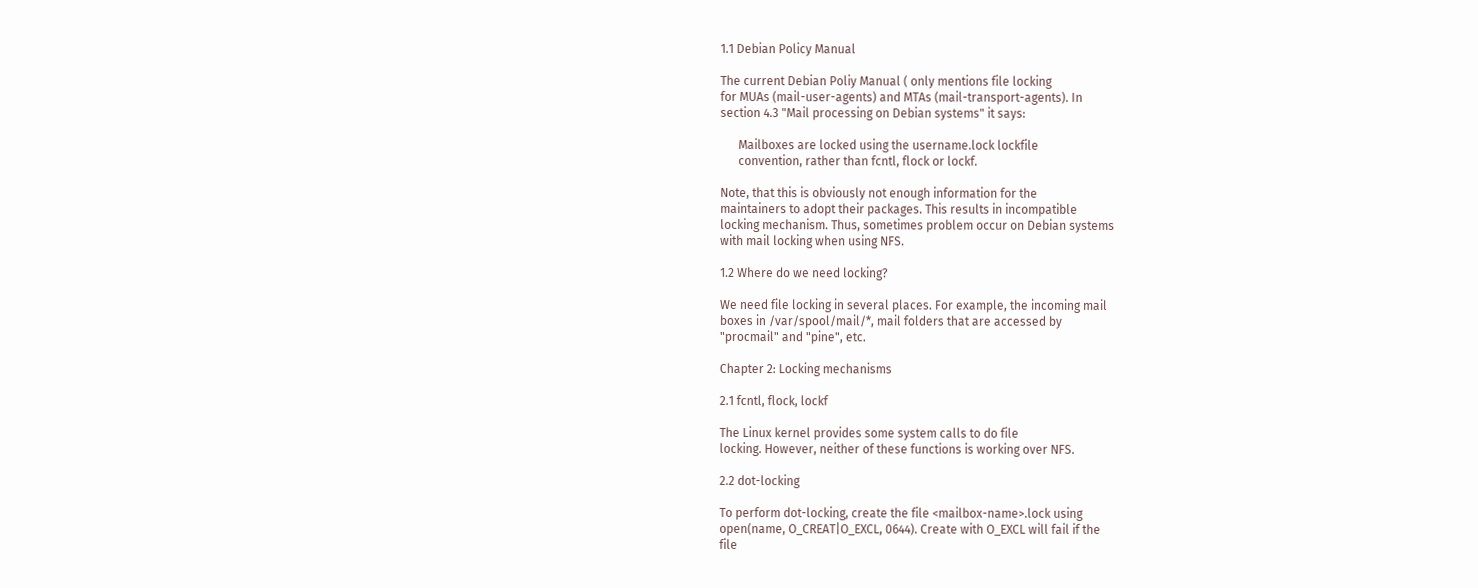1.1 Debian Policy Manual

The current Debian Poliy Manual ( only mentions file locking
for MUAs (mail-user-agents) and MTAs (mail-transport-agents). In
section 4.3 "Mail processing on Debian systems" it says:

      Mailboxes are locked using the username.lock lockfile
      convention, rather than fcntl, flock or lockf.

Note, that this is obviously not enough information for the
maintainers to adopt their packages. This results in incompatible
locking mechanism. Thus, sometimes problem occur on Debian systems
with mail locking when using NFS.

1.2 Where do we need locking?

We need file locking in several places. For example, the incoming mail
boxes in /var/spool/mail/*, mail folders that are accessed by
"procmail" and "pine", etc.

Chapter 2: Locking mechanisms

2.1 fcntl, flock, lockf

The Linux kernel provides some system calls to do file
locking. However, neither of these functions is working over NFS.

2.2 dot-locking

To perform dot-locking, create the file <mailbox-name>.lock using
open(name, O_CREAT|O_EXCL, 0644). Create with O_EXCL will fail if the
file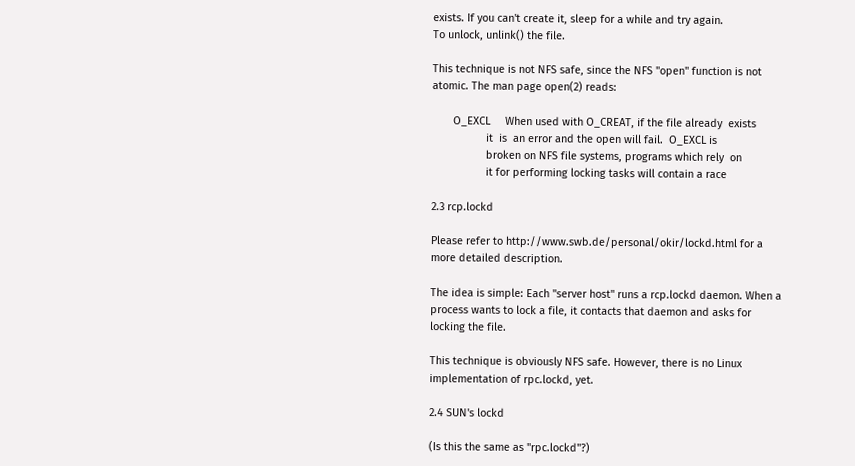exists. If you can't create it, sleep for a while and try again.
To unlock, unlink() the file.

This technique is not NFS safe, since the NFS "open" function is not
atomic. The man page open(2) reads:

       O_EXCL     When used with O_CREAT, if the file already  exists
                  it  is  an error and the open will fail.  O_EXCL is
                  broken on NFS file systems, programs which rely  on
                  it for performing locking tasks will contain a race

2.3 rcp.lockd

Please refer to http://www.swb.de/personal/okir/lockd.html for a
more detailed description.

The idea is simple: Each "server host" runs a rcp.lockd daemon. When a
process wants to lock a file, it contacts that daemon and asks for
locking the file.

This technique is obviously NFS safe. However, there is no Linux
implementation of rpc.lockd, yet.

2.4 SUN's lockd

(Is this the same as "rpc.lockd"?)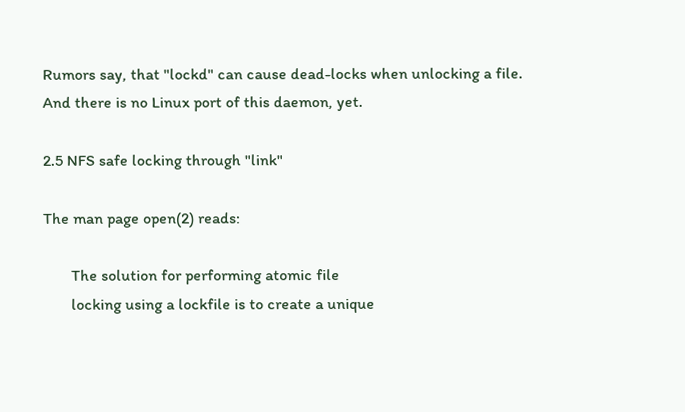Rumors say, that "lockd" can cause dead-locks when unlocking a file.
And there is no Linux port of this daemon, yet.

2.5 NFS safe locking through "link"

The man page open(2) reads:

       The solution for performing atomic file
       locking using a lockfile is to create a unique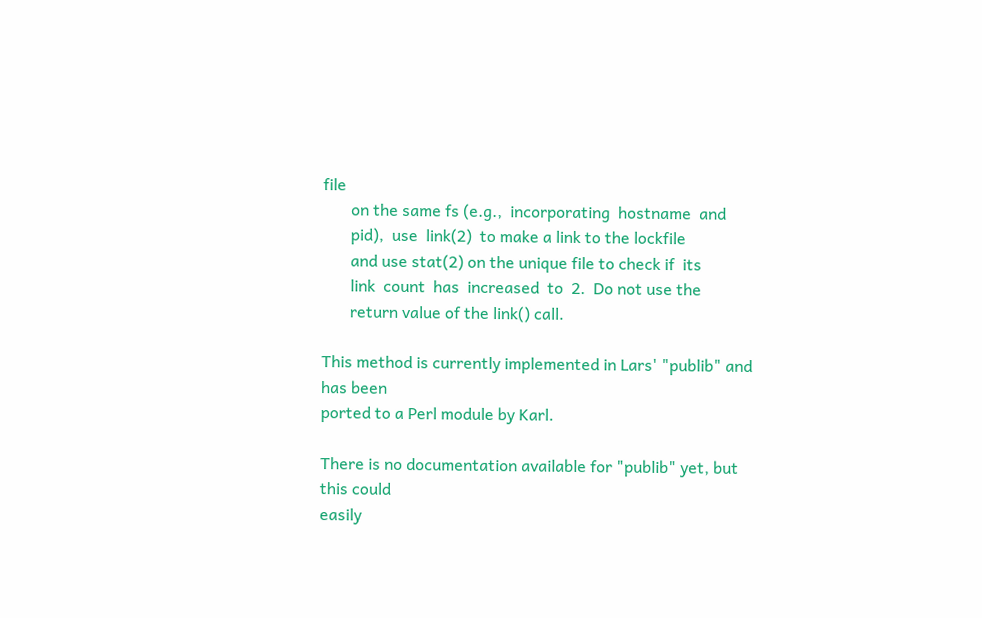file
       on the same fs (e.g.,  incorporating  hostname  and
       pid),  use  link(2)  to make a link to the lockfile
       and use stat(2) on the unique file to check if  its
       link  count  has  increased  to  2.  Do not use the
       return value of the link() call.

This method is currently implemented in Lars' "publib" and has been
ported to a Perl module by Karl.

There is no documentation available for "publib" yet, but this could
easily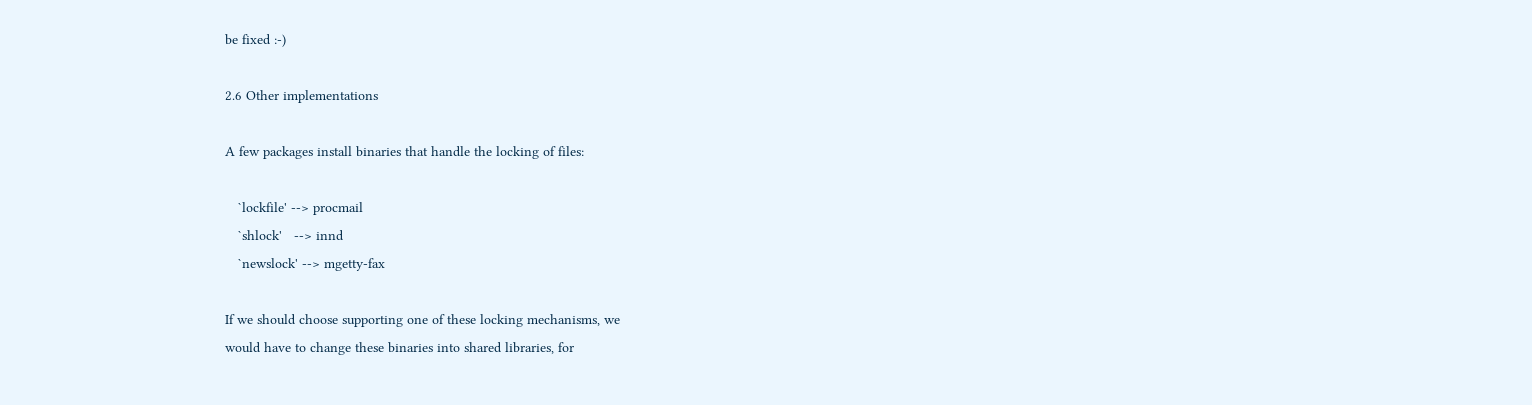be fixed :-)

2.6 Other implementations

A few packages install binaries that handle the locking of files:

   `lockfile' --> procmail
   `shlock'   --> innd
   `newslock' --> mgetty-fax

If we should choose supporting one of these locking mechanisms, we
would have to change these binaries into shared libraries, for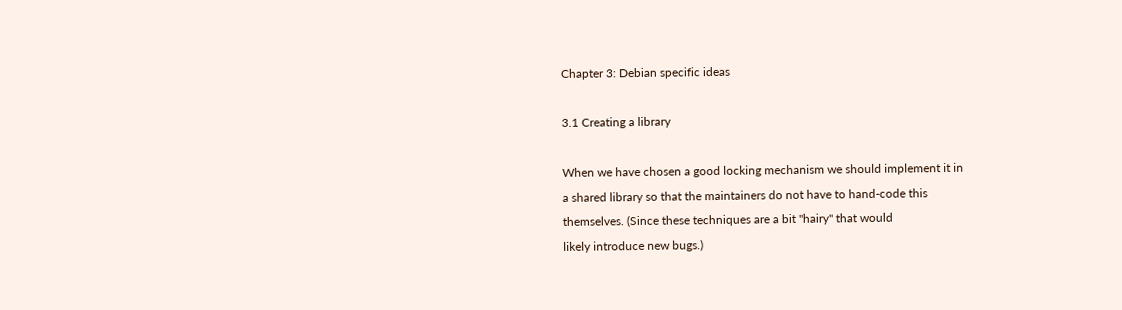Chapter 3: Debian specific ideas

3.1 Creating a library

When we have chosen a good locking mechanism we should implement it in
a shared library so that the maintainers do not have to hand-code this
themselves. (Since these techniques are a bit "hairy" that would
likely introduce new bugs.)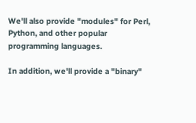We'll also provide "modules" for Perl, Python, and other popular
programming languages.

In addition, we'll provide a "binary"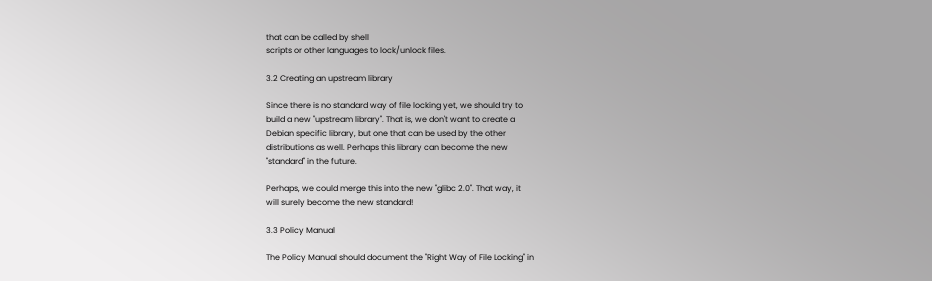that can be called by shell
scripts or other languages to lock/unlock files.

3.2 Creating an upstream library

Since there is no standard way of file locking yet, we should try to
build a new "upstream library". That is, we don't want to create a
Debian specific library, but one that can be used by the other
distributions as well. Perhaps this library can become the new
"standard" in the future.

Perhaps, we could merge this into the new "glibc 2.0". That way, it
will surely become the new standard!

3.3 Policy Manual

The Policy Manual should document the "Right Way of File Locking" in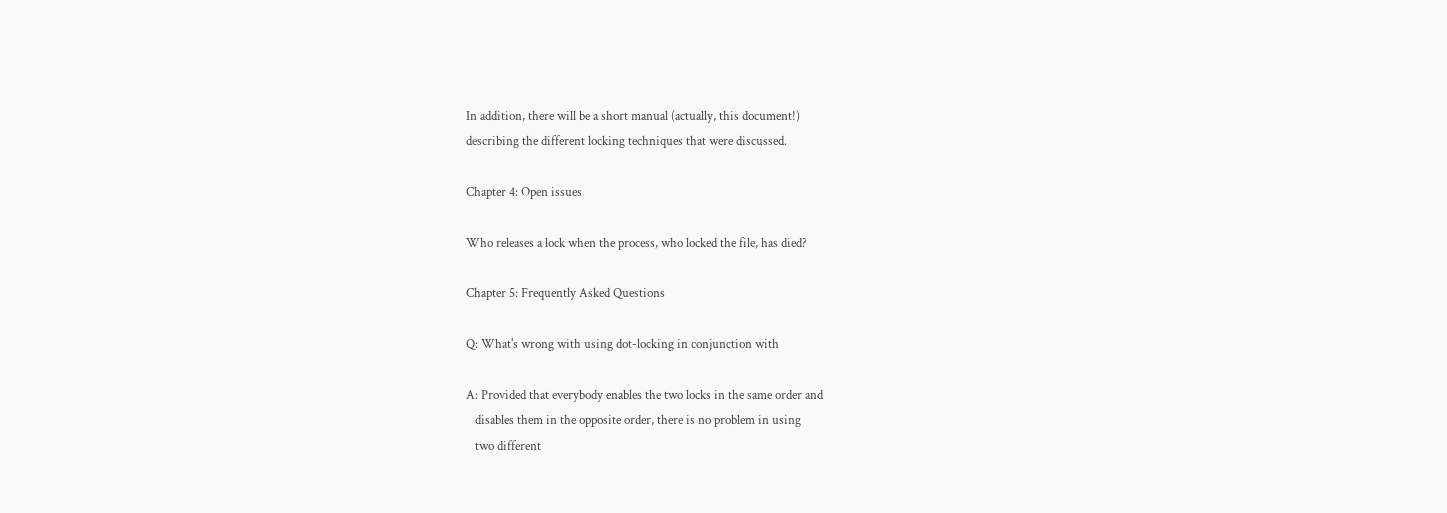In addition, there will be a short manual (actually, this document!)
describing the different locking techniques that were discussed.

Chapter 4: Open issues

Who releases a lock when the process, who locked the file, has died?

Chapter 5: Frequently Asked Questions

Q: What's wrong with using dot-locking in conjunction with

A: Provided that everybody enables the two locks in the same order and
   disables them in the opposite order, there is no problem in using
   two different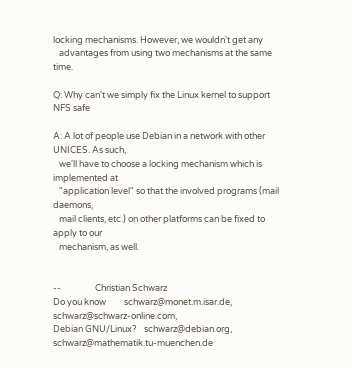locking mechanisms. However, we wouldn't get any
   advantages from using two mechanisms at the same time.

Q: Why can't we simply fix the Linux kernel to support NFS safe

A: A lot of people use Debian in a network with other UNICES. As such,
   we'll have to choose a locking mechanism which is implemented at
   "application level" so that the involved programs (mail daemons,
   mail clients, etc.) on other platforms can be fixed to apply to our
   mechanism, as well.


--                 Christian Schwarz
Do you know         schwarz@monet.m.isar.de, schwarz@schwarz-online.com,
Debian GNU/Linux?    schwarz@debian.org, schwarz@mathematik.tu-muenchen.de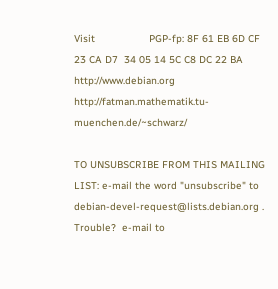Visit                  PGP-fp: 8F 61 EB 6D CF 23 CA D7  34 05 14 5C C8 DC 22 BA
http://www.debian.org   http://fatman.mathematik.tu-muenchen.de/~schwarz/

TO UNSUBSCRIBE FROM THIS MAILING LIST: e-mail the word "unsubscribe" to
debian-devel-request@lists.debian.org .
Trouble?  e-mail to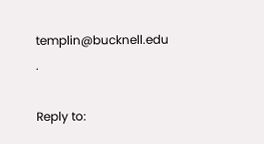templin@bucknell.edu .

Reply to: